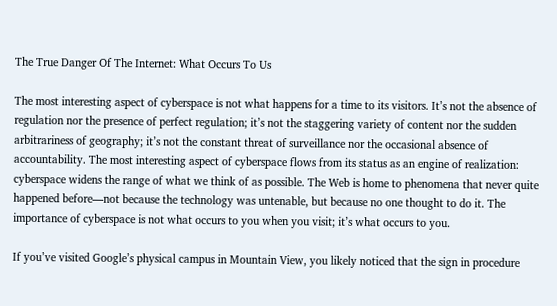The True Danger Of The Internet: What Occurs To Us

The most interesting aspect of cyberspace is not what happens for a time to its visitors. It’s not the absence of regulation nor the presence of perfect regulation; it’s not the staggering variety of content nor the sudden arbitrariness of geography; it’s not the constant threat of surveillance nor the occasional absence of accountability. The most interesting aspect of cyberspace flows from its status as an engine of realization: cyberspace widens the range of what we think of as possible. The Web is home to phenomena that never quite happened before—not because the technology was untenable, but because no one thought to do it. The importance of cyberspace is not what occurs to you when you visit; it’s what occurs to you.

If you’ve visited Google’s physical campus in Mountain View, you likely noticed that the sign in procedure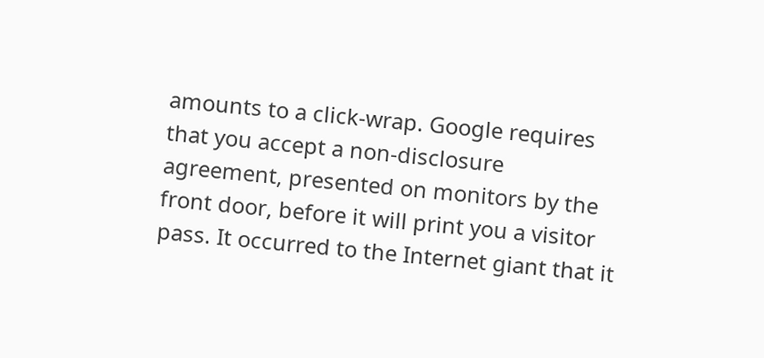amounts to a click-wrap. Google requires that you accept a non-disclosure agreement, presented on monitors by the front door, before it will print you a visitor pass. It occurred to the Internet giant that it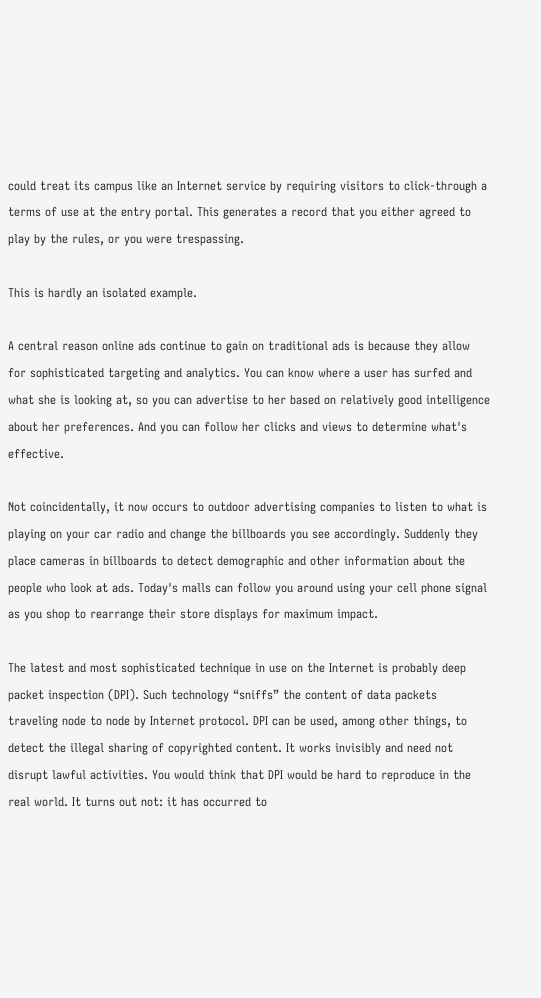could treat its campus like an Internet service by requiring visitors to click-through a terms of use at the entry portal. This generates a record that you either agreed to play by the rules, or you were trespassing.

This is hardly an isolated example.

A central reason online ads continue to gain on traditional ads is because they allow for sophisticated targeting and analytics. You can know where a user has surfed and what she is looking at, so you can advertise to her based on relatively good intelligence about her preferences. And you can follow her clicks and views to determine what's effective.

Not coincidentally, it now occurs to outdoor advertising companies to listen to what is playing on your car radio and change the billboards you see accordingly. Suddenly they place cameras in billboards to detect demographic and other information about the people who look at ads. Today's malls can follow you around using your cell phone signal as you shop to rearrange their store displays for maximum impact.

The latest and most sophisticated technique in use on the Internet is probably deep packet inspection (DPI). Such technology “sniffs” the content of data packets traveling node to node by Internet protocol. DPI can be used, among other things, to detect the illegal sharing of copyrighted content. It works invisibly and need not disrupt lawful activities. You would think that DPI would be hard to reproduce in the real world. It turns out not: it has occurred to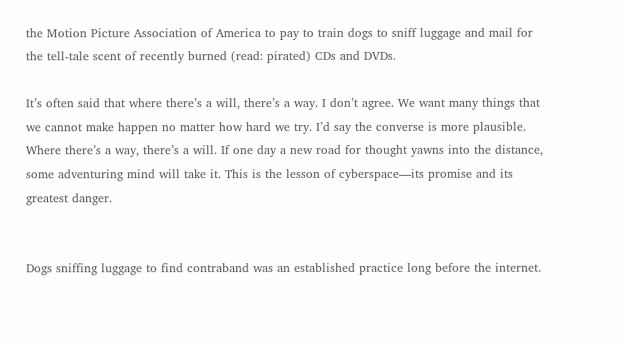the Motion Picture Association of America to pay to train dogs to sniff luggage and mail for the tell-tale scent of recently burned (read: pirated) CDs and DVDs.

It’s often said that where there’s a will, there’s a way. I don’t agree. We want many things that we cannot make happen no matter how hard we try. I’d say the converse is more plausible. Where there’s a way, there’s a will. If one day a new road for thought yawns into the distance, some adventuring mind will take it. This is the lesson of cyberspace—its promise and its greatest danger.


Dogs sniffing luggage to find contraband was an established practice long before the internet.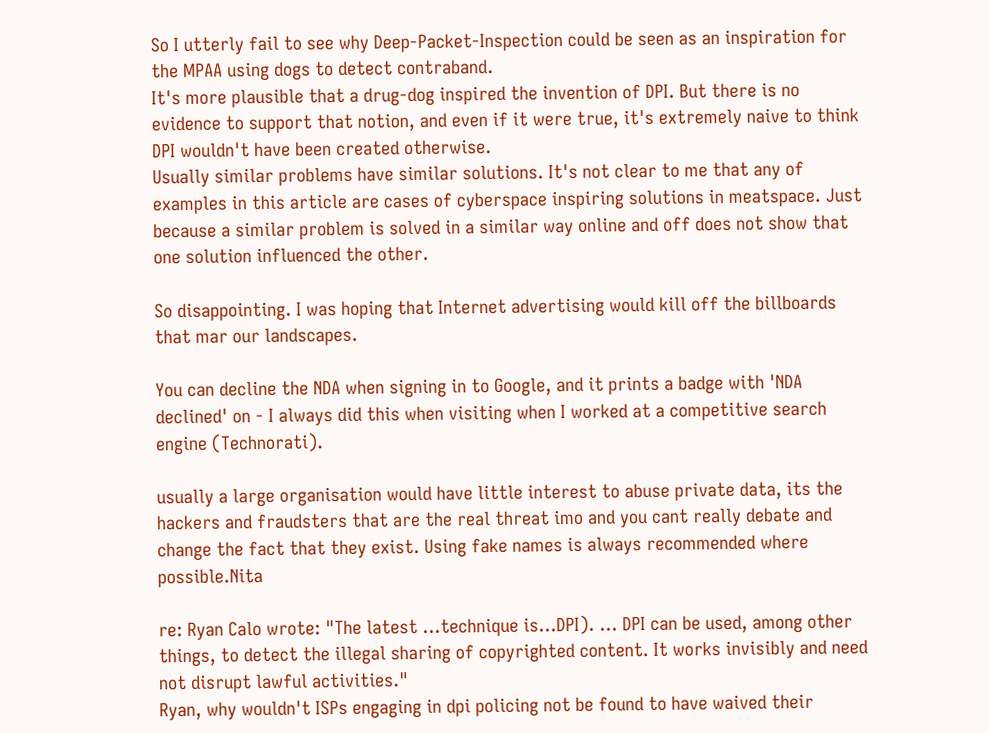So I utterly fail to see why Deep-Packet-Inspection could be seen as an inspiration for the MPAA using dogs to detect contraband.
It's more plausible that a drug-dog inspired the invention of DPI. But there is no evidence to support that notion, and even if it were true, it's extremely naive to think DPI wouldn't have been created otherwise.
Usually similar problems have similar solutions. It's not clear to me that any of examples in this article are cases of cyberspace inspiring solutions in meatspace. Just because a similar problem is solved in a similar way online and off does not show that one solution influenced the other.

So disappointing. I was hoping that Internet advertising would kill off the billboards that mar our landscapes.

You can decline the NDA when signing in to Google, and it prints a badge with 'NDA declined' on - I always did this when visiting when I worked at a competitive search engine (Technorati).

usually a large organisation would have little interest to abuse private data, its the hackers and fraudsters that are the real threat imo and you cant really debate and change the fact that they exist. Using fake names is always recommended where possible.Nita

re: Ryan Calo wrote: "The latest ...technique is...DPI). ... DPI can be used, among other things, to detect the illegal sharing of copyrighted content. It works invisibly and need not disrupt lawful activities."
Ryan, why wouldn't ISPs engaging in dpi policing not be found to have waived their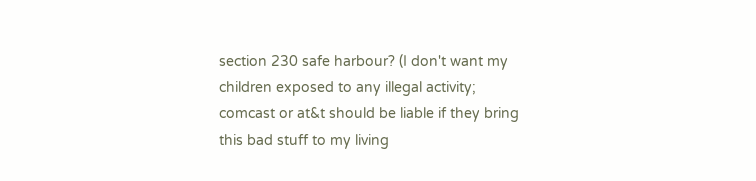section 230 safe harbour? (I don't want my children exposed to any illegal activity; comcast or at&t should be liable if they bring this bad stuff to my living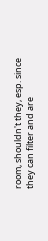room, shouldn't they, esp. since they can filter and are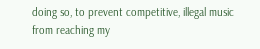doing so, to prevent competitive, illegal music from reaching my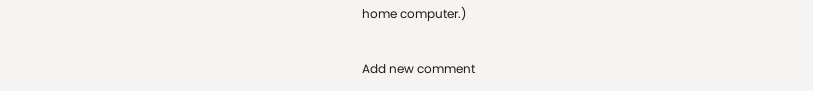home computer.)

Add new comment